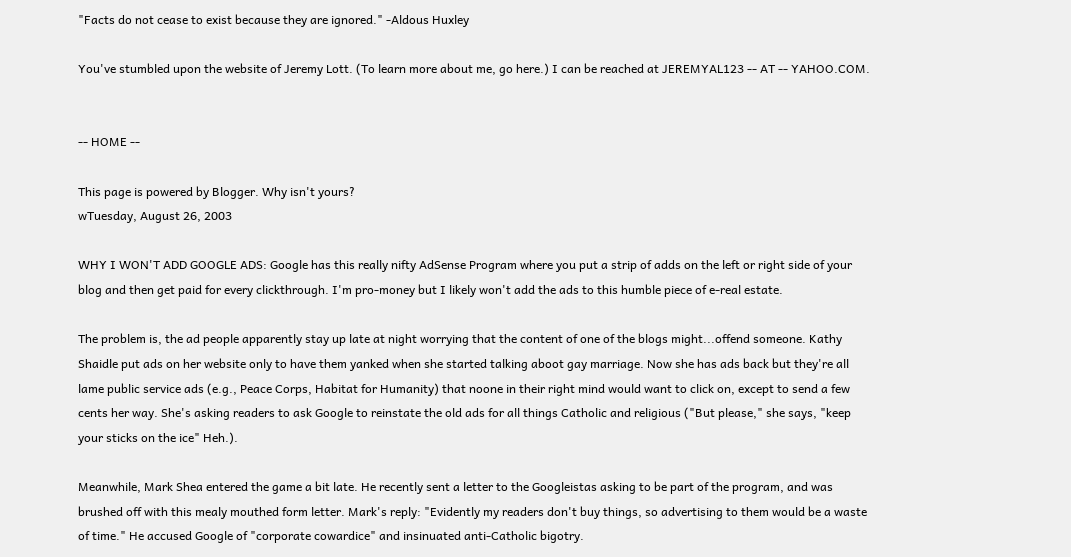"Facts do not cease to exist because they are ignored." -Aldous Huxley

You've stumbled upon the website of Jeremy Lott. (To learn more about me, go here.) I can be reached at JEREMYAL123 -- AT -- YAHOO.COM.


-- HOME --

This page is powered by Blogger. Why isn't yours?
wTuesday, August 26, 2003

WHY I WON'T ADD GOOGLE ADS: Google has this really nifty AdSense Program where you put a strip of adds on the left or right side of your blog and then get paid for every clickthrough. I'm pro-money but I likely won't add the ads to this humble piece of e-real estate.

The problem is, the ad people apparently stay up late at night worrying that the content of one of the blogs might...offend someone. Kathy Shaidle put ads on her website only to have them yanked when she started talking aboot gay marriage. Now she has ads back but they're all lame public service ads (e.g., Peace Corps, Habitat for Humanity) that noone in their right mind would want to click on, except to send a few cents her way. She's asking readers to ask Google to reinstate the old ads for all things Catholic and religious ("But please," she says, "keep your sticks on the ice" Heh.).

Meanwhile, Mark Shea entered the game a bit late. He recently sent a letter to the Googleistas asking to be part of the program, and was brushed off with this mealy mouthed form letter. Mark's reply: "Evidently my readers don't buy things, so advertising to them would be a waste of time." He accused Google of "corporate cowardice" and insinuated anti-Catholic bigotry.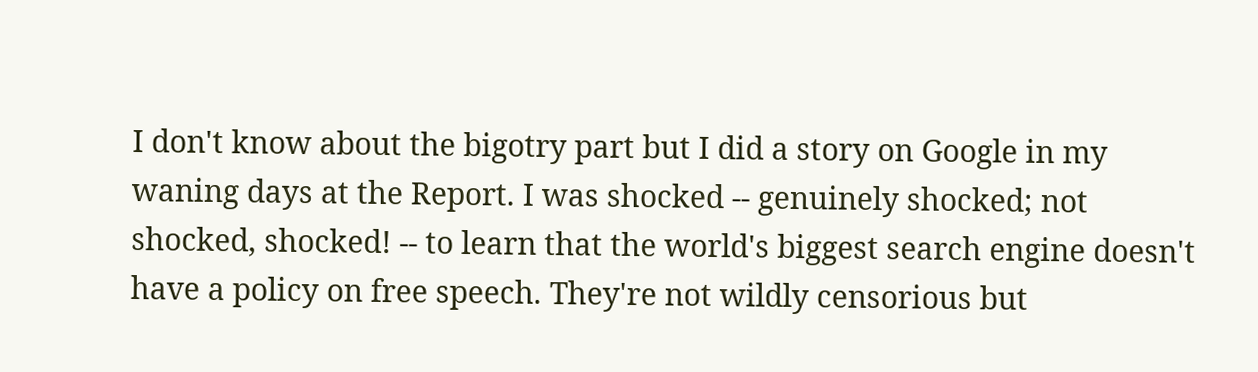I don't know about the bigotry part but I did a story on Google in my waning days at the Report. I was shocked -- genuinely shocked; not shocked, shocked! -- to learn that the world's biggest search engine doesn't have a policy on free speech. They're not wildly censorious but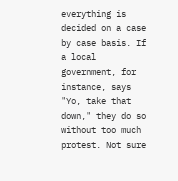everything is decided on a case by case basis. If a local government, for instance, says "Yo, take that down," they do so without too much protest. Not sure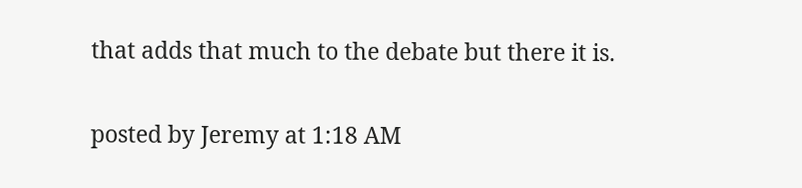that adds that much to the debate but there it is.

posted by Jeremy at 1:18 AM